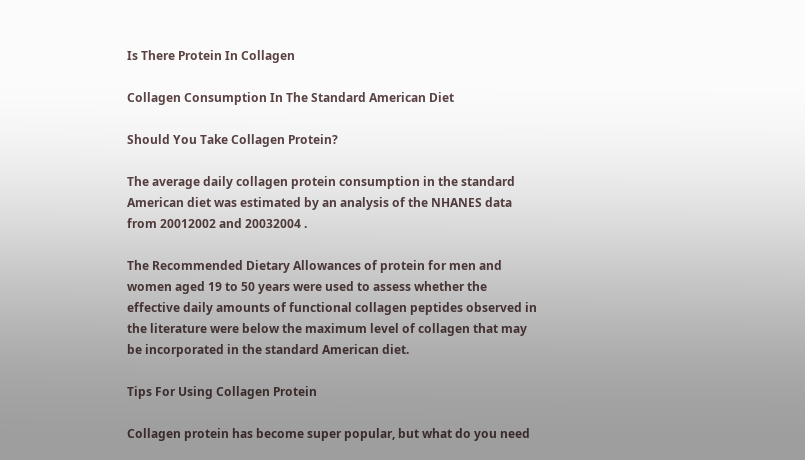Is There Protein In Collagen

Collagen Consumption In The Standard American Diet

Should You Take Collagen Protein?

The average daily collagen protein consumption in the standard American diet was estimated by an analysis of the NHANES data from 20012002 and 20032004 .

The Recommended Dietary Allowances of protein for men and women aged 19 to 50 years were used to assess whether the effective daily amounts of functional collagen peptides observed in the literature were below the maximum level of collagen that may be incorporated in the standard American diet.

Tips For Using Collagen Protein

Collagen protein has become super popular, but what do you need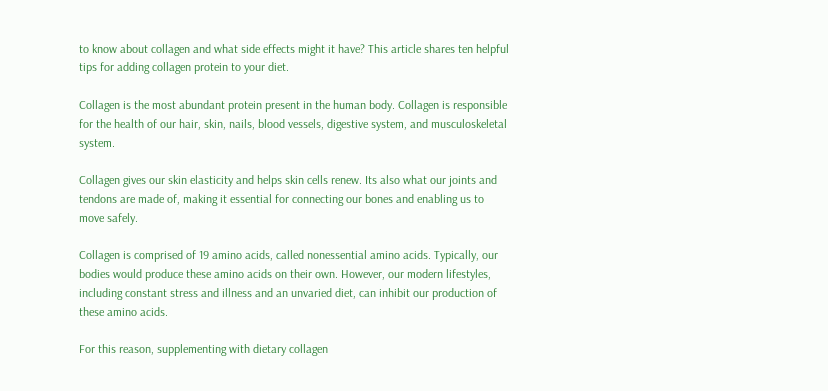to know about collagen and what side effects might it have? This article shares ten helpful tips for adding collagen protein to your diet.

Collagen is the most abundant protein present in the human body. Collagen is responsible for the health of our hair, skin, nails, blood vessels, digestive system, and musculoskeletal system.

Collagen gives our skin elasticity and helps skin cells renew. Its also what our joints and tendons are made of, making it essential for connecting our bones and enabling us to move safely.

Collagen is comprised of 19 amino acids, called nonessential amino acids. Typically, our bodies would produce these amino acids on their own. However, our modern lifestyles, including constant stress and illness and an unvaried diet, can inhibit our production of these amino acids.

For this reason, supplementing with dietary collagen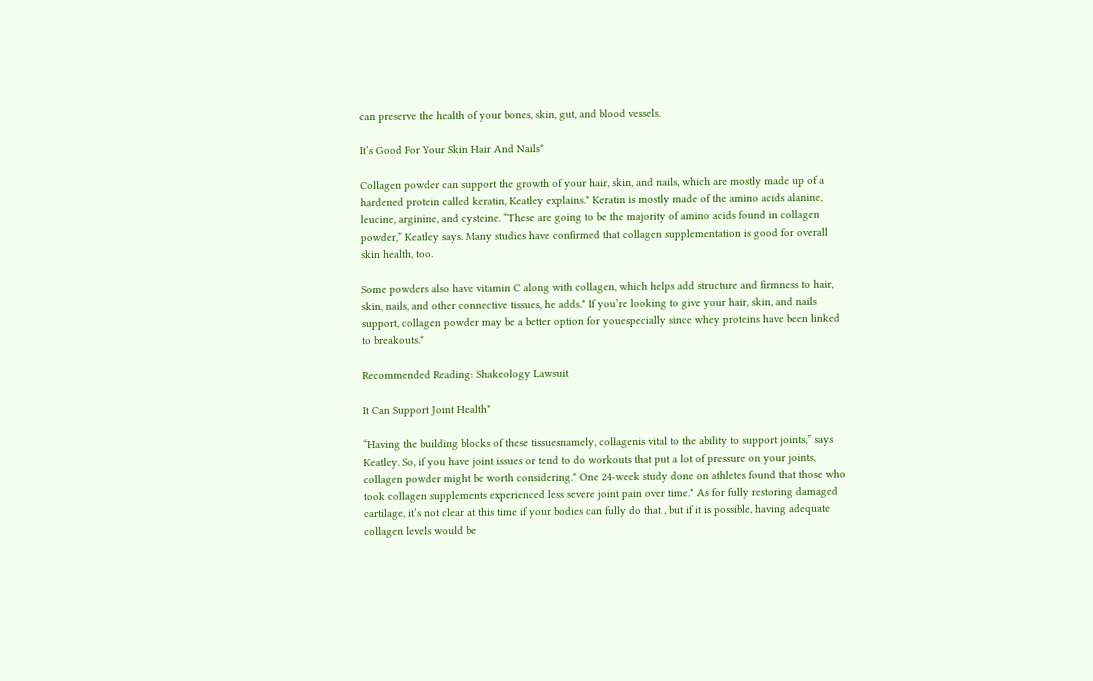can preserve the health of your bones, skin, gut, and blood vessels.

It’s Good For Your Skin Hair And Nails*

Collagen powder can support the growth of your hair, skin, and nails, which are mostly made up of a hardened protein called keratin, Keatley explains.* Keratin is mostly made of the amino acids alanine, leucine, arginine, and cysteine. “These are going to be the majority of amino acids found in collagen powder,” Keatley says. Many studies have confirmed that collagen supplementation is good for overall skin health, too.

Some powders also have vitamin C along with collagen, which helps add structure and firmness to hair, skin, nails, and other connective tissues, he adds.* If you’re looking to give your hair, skin, and nails support, collagen powder may be a better option for youespecially since whey proteins have been linked to breakouts.*

Recommended Reading: Shakeology Lawsuit

It Can Support Joint Health*

“Having the building blocks of these tissuesnamely, collagenis vital to the ability to support joints,” says Keatley. So, if you have joint issues or tend to do workouts that put a lot of pressure on your joints, collagen powder might be worth considering.* One 24-week study done on athletes found that those who took collagen supplements experienced less severe joint pain over time.* As for fully restoring damaged cartilage, it’s not clear at this time if your bodies can fully do that , but if it is possible, having adequate collagen levels would be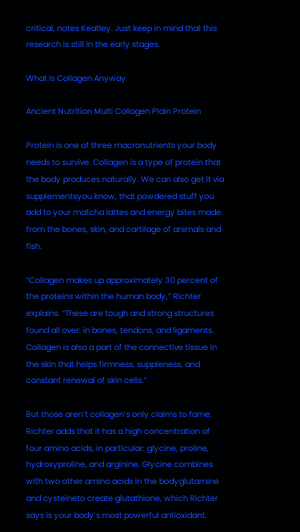critical, notes Keatley. Just keep in mind that this research is still in the early stages.

What Is Collagen Anyway

Ancient Nutrition Multi Collagen Plain Protein

Protein is one of three macronutrients your body needs to survive. Collagen is a type of protein that the body produces naturally. We can also get it via supplementsyou know, that powdered stuff you add to your matcha lattes and energy bites made from the bones, skin, and cartilage of animals and fish.

“Collagen makes up approximately 30 percent of the proteins within the human body,” Richter explains. “These are tough and strong structures found all over: in bones, tendons, and ligaments. Collagen is also a part of the connective tissue in the skin that helps firmness, suppleness, and constant renewal of skin cells.”

But those aren’t collagen’s only claims to fame. Richter adds that it has a high concentration of four amino acids, in particular: glycine, proline, hydroxyproline, and arginine. Glycine combines with two other amino acids in the bodyglutamine and cysteineto create glutathione, which Richter says is your body’s most powerful antioxidant.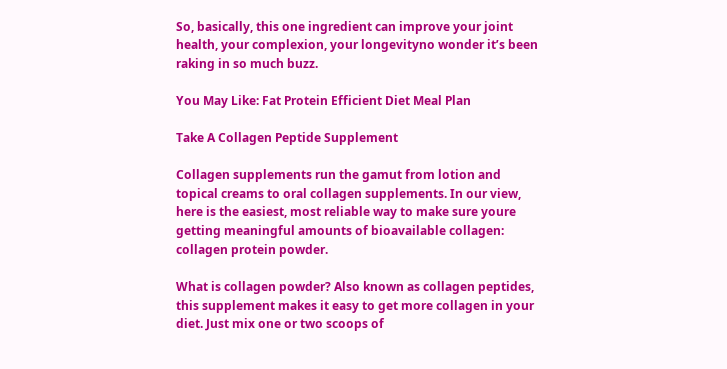So, basically, this one ingredient can improve your joint health, your complexion, your longevityno wonder it’s been raking in so much buzz.

You May Like: Fat Protein Efficient Diet Meal Plan

Take A Collagen Peptide Supplement

Collagen supplements run the gamut from lotion and topical creams to oral collagen supplements. In our view, here is the easiest, most reliable way to make sure youre getting meaningful amounts of bioavailable collagen: collagen protein powder.

What is collagen powder? Also known as collagen peptides, this supplement makes it easy to get more collagen in your diet. Just mix one or two scoops of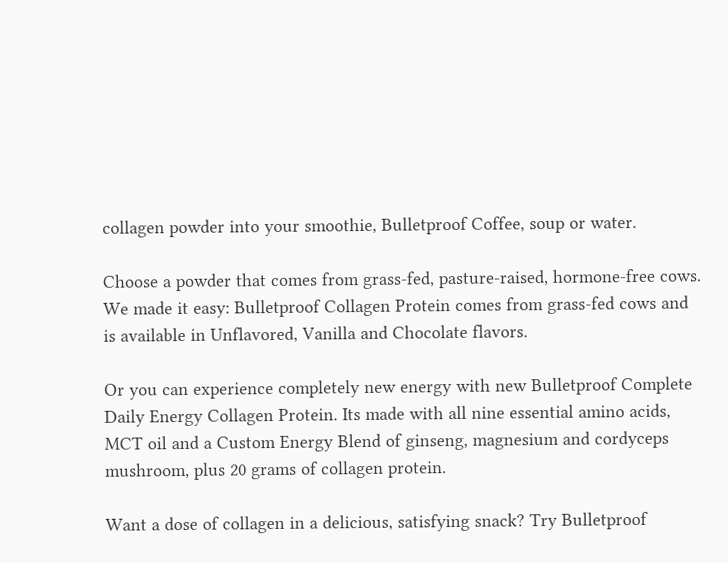collagen powder into your smoothie, Bulletproof Coffee, soup or water.

Choose a powder that comes from grass-fed, pasture-raised, hormone-free cows. We made it easy: Bulletproof Collagen Protein comes from grass-fed cows and is available in Unflavored, Vanilla and Chocolate flavors.

Or you can experience completely new energy with new Bulletproof Complete Daily Energy Collagen Protein. Its made with all nine essential amino acids, MCT oil and a Custom Energy Blend of ginseng, magnesium and cordyceps mushroom, plus 20 grams of collagen protein.

Want a dose of collagen in a delicious, satisfying snack? Try Bulletproof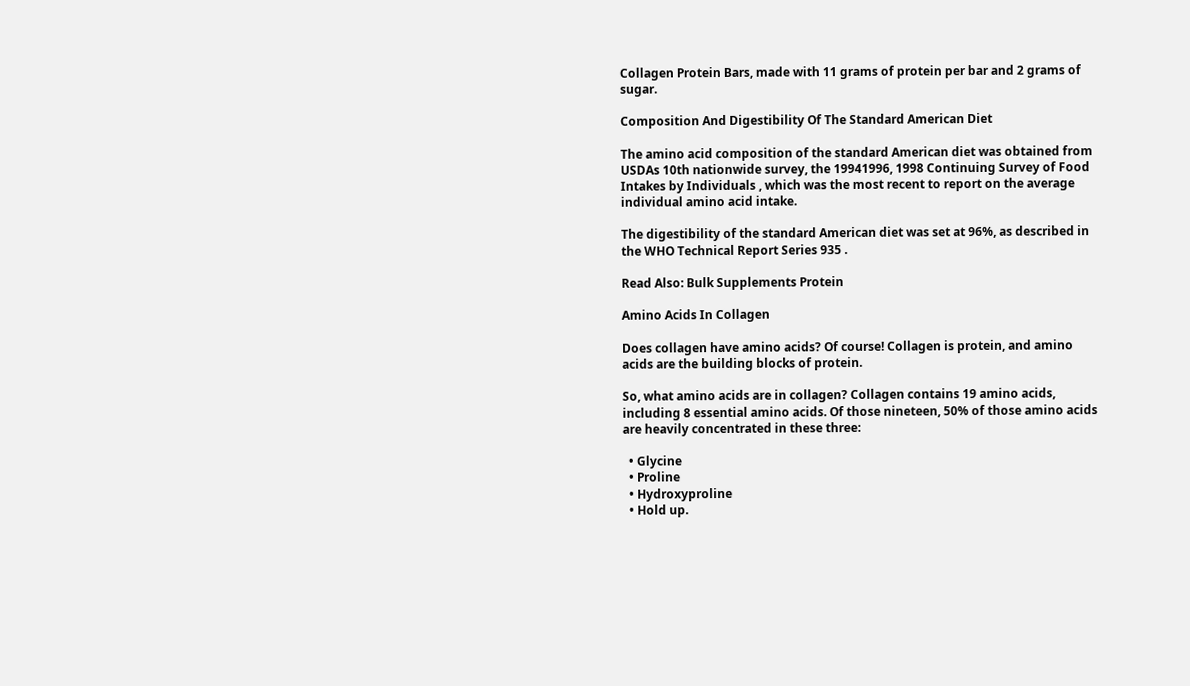Collagen Protein Bars, made with 11 grams of protein per bar and 2 grams of sugar.

Composition And Digestibility Of The Standard American Diet

The amino acid composition of the standard American diet was obtained from USDAs 10th nationwide survey, the 19941996, 1998 Continuing Survey of Food Intakes by Individuals , which was the most recent to report on the average individual amino acid intake.

The digestibility of the standard American diet was set at 96%, as described in the WHO Technical Report Series 935 .

Read Also: Bulk Supplements Protein

Amino Acids In Collagen

Does collagen have amino acids? Of course! Collagen is protein, and amino acids are the building blocks of protein.

So, what amino acids are in collagen? Collagen contains 19 amino acids, including 8 essential amino acids. Of those nineteen, 50% of those amino acids are heavily concentrated in these three:

  • Glycine
  • Proline
  • Hydroxyproline
  • Hold up.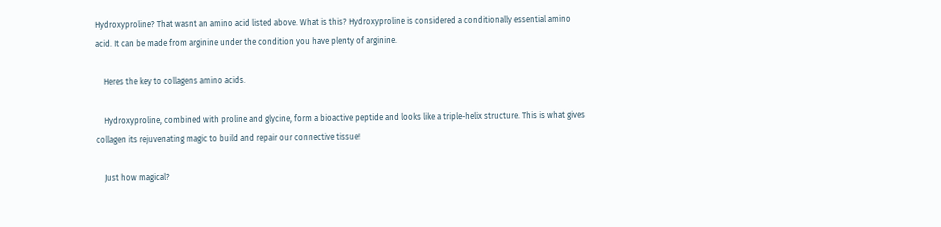Hydroxyproline? That wasnt an amino acid listed above. What is this? Hydroxyproline is considered a conditionally essential amino acid. It can be made from arginine under the condition you have plenty of arginine.

    Heres the key to collagens amino acids.

    Hydroxyproline, combined with proline and glycine, form a bioactive peptide and looks like a triple-helix structure. This is what gives collagen its rejuvenating magic to build and repair our connective tissue!

    Just how magical?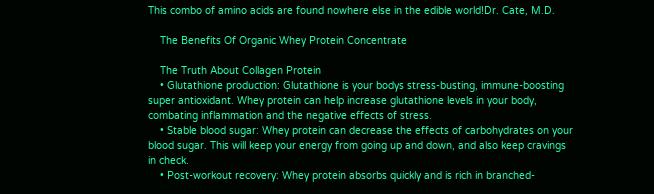This combo of amino acids are found nowhere else in the edible world!Dr. Cate, M.D.

    The Benefits Of Organic Whey Protein Concentrate

    The Truth About Collagen Protein
    • Glutathione production: Glutathione is your bodys stress-busting, immune-boosting super antioxidant. Whey protein can help increase glutathione levels in your body, combating inflammation and the negative effects of stress.
    • Stable blood sugar: Whey protein can decrease the effects of carbohydrates on your blood sugar. This will keep your energy from going up and down, and also keep cravings in check.
    • Post-workout recovery: Whey protein absorbs quickly and is rich in branched-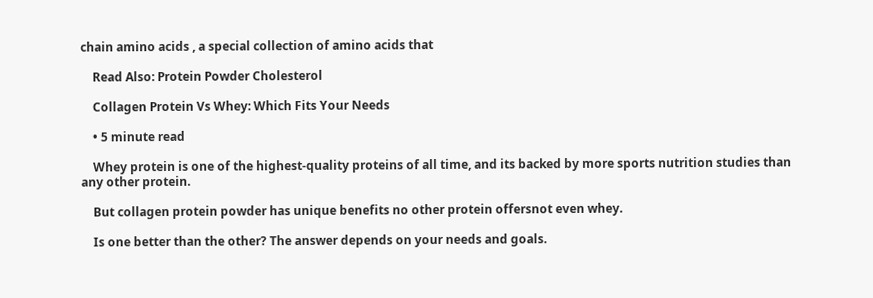chain amino acids , a special collection of amino acids that

    Read Also: Protein Powder Cholesterol

    Collagen Protein Vs Whey: Which Fits Your Needs

    • 5 minute read

    Whey protein is one of the highest-quality proteins of all time, and its backed by more sports nutrition studies than any other protein.

    But collagen protein powder has unique benefits no other protein offersnot even whey.

    Is one better than the other? The answer depends on your needs and goals.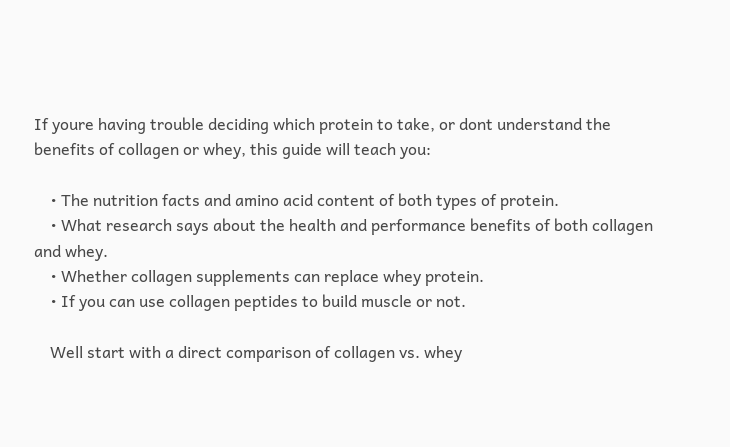If youre having trouble deciding which protein to take, or dont understand the benefits of collagen or whey, this guide will teach you:

    • The nutrition facts and amino acid content of both types of protein.
    • What research says about the health and performance benefits of both collagen and whey.
    • Whether collagen supplements can replace whey protein.
    • If you can use collagen peptides to build muscle or not.

    Well start with a direct comparison of collagen vs. whey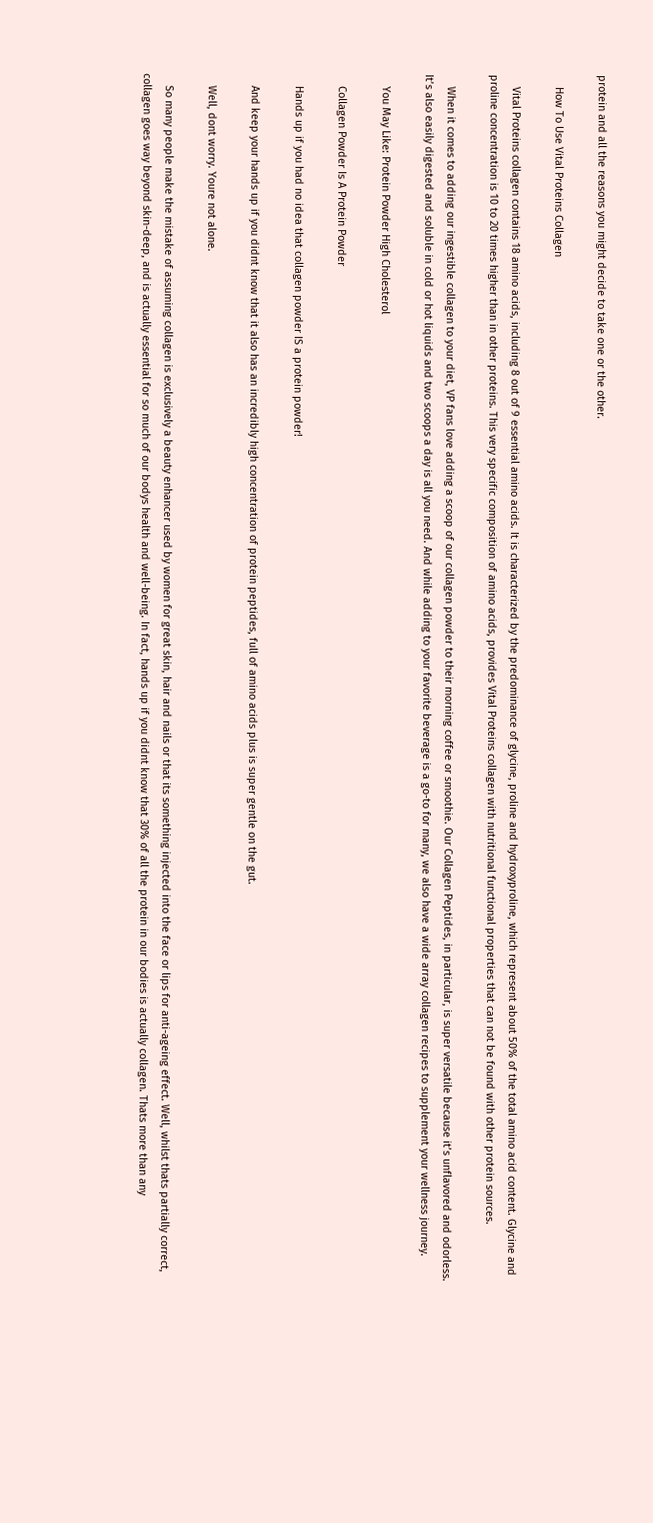protein and all the reasons you might decide to take one or the other.

    How To Use Vital Proteins Collagen

    Vital Proteins collagen contains 18 amino acids, including 8 out of 9 essential amino acids. It is characterized by the predominance of glycine, proline and hydroxyproline, which represent about 50% of the total amino acid content. Glycine and proline concentration is 10 to 20 times higher than in other proteins. This very specific composition of amino acids, provides Vital Proteins collagen with nutritional functional properties that can not be found with other protein sources.

    When it comes to adding our ingestible collagen to your diet, VP fans love adding a scoop of our collagen powder to their morning coffee or smoothie. Our Collagen Peptides, in particular, is super versatile because it’s unflavored and odorless. It’s also easily digested and soluble in cold or hot liquids and two scoops a day is all you need. And while adding to your favorite beverage is a go-to for many, we also have a wide array collagen recipes to supplement your wellness journey.

    You May Like: Protein Powder High Cholesterol

    Collagen Powder Is A Protein Powder

    Hands up if you had no idea that collagen powder IS a protein powder!

    And keep your hands up if you didnt know that it also has an incredibly high concentration of protein peptides, full of amino acids plus is super gentle on the gut.

    Well, dont worry. Youre not alone.

    So many people make the mistake of assuming collagen is exclusively a beauty enhancer used by women for great skin, hair and nails or that its something injected into the face or lips for anti-ageing effect. Well, whilst thats partially correct, collagen goes way beyond skin-deep, and is actually essential for so much of our bodys health and well-being. In fact, hands up if you didnt know that 30% of all the protein in our bodies is actually collagen. Thats more than any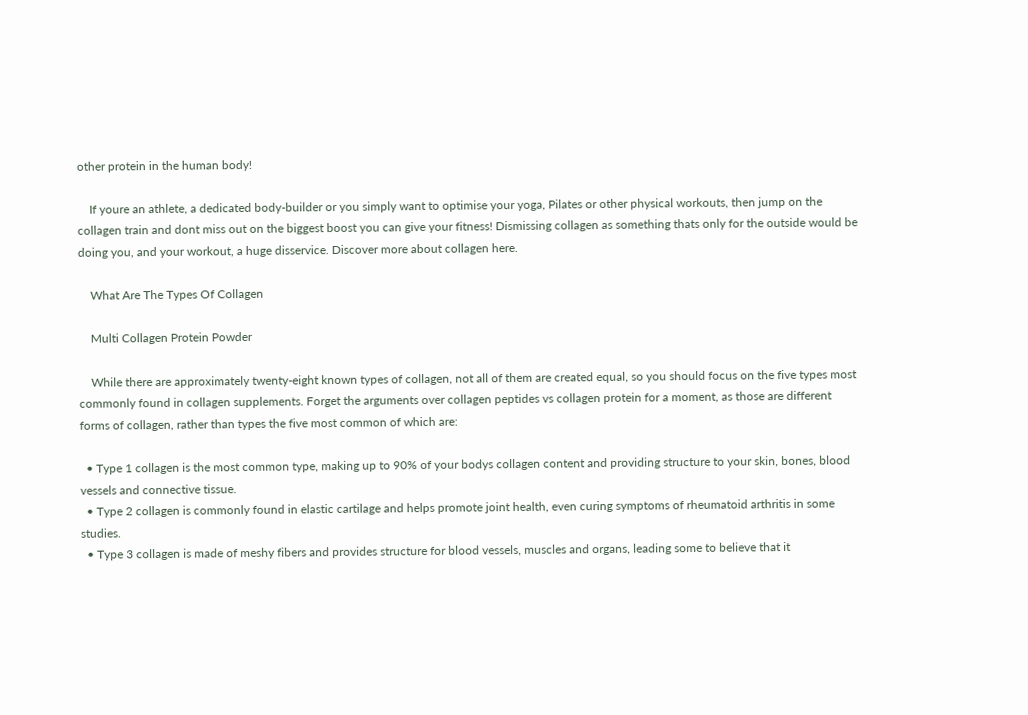other protein in the human body!

    If youre an athlete, a dedicated body-builder or you simply want to optimise your yoga, Pilates or other physical workouts, then jump on the collagen train and dont miss out on the biggest boost you can give your fitness! Dismissing collagen as something thats only for the outside would be doing you, and your workout, a huge disservice. Discover more about collagen here.

    What Are The Types Of Collagen

    Multi Collagen Protein Powder

    While there are approximately twenty-eight known types of collagen, not all of them are created equal, so you should focus on the five types most commonly found in collagen supplements. Forget the arguments over collagen peptides vs collagen protein for a moment, as those are different forms of collagen, rather than types the five most common of which are:

  • Type 1 collagen is the most common type, making up to 90% of your bodys collagen content and providing structure to your skin, bones, blood vessels and connective tissue.
  • Type 2 collagen is commonly found in elastic cartilage and helps promote joint health, even curing symptoms of rheumatoid arthritis in some studies.
  • Type 3 collagen is made of meshy fibers and provides structure for blood vessels, muscles and organs, leading some to believe that it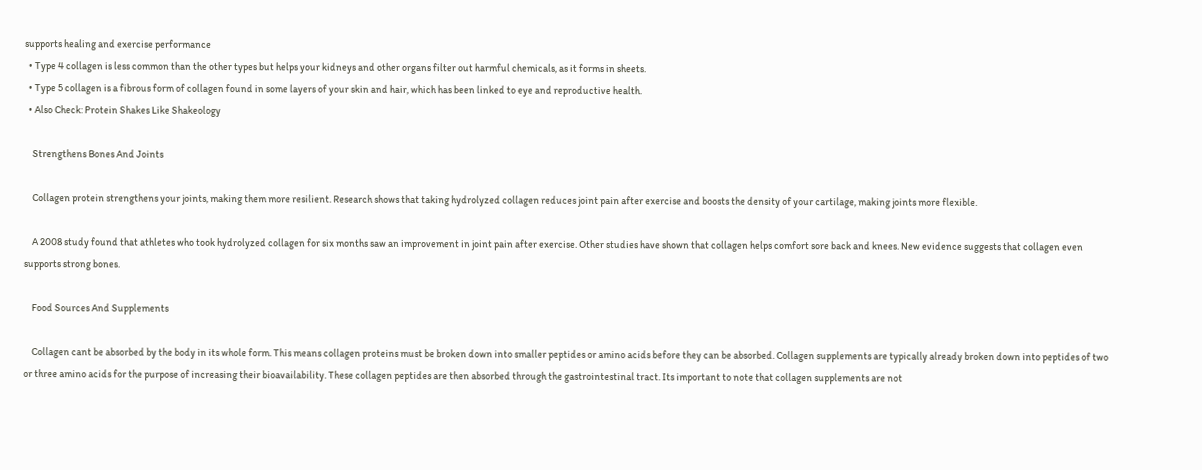supports healing and exercise performance
  • Type 4 collagen is less common than the other types but helps your kidneys and other organs filter out harmful chemicals, as it forms in sheets.
  • Type 5 collagen is a fibrous form of collagen found in some layers of your skin and hair, which has been linked to eye and reproductive health.
  • Also Check: Protein Shakes Like Shakeology

    Strengthens Bones And Joints

    Collagen protein strengthens your joints, making them more resilient. Research shows that taking hydrolyzed collagen reduces joint pain after exercise and boosts the density of your cartilage, making joints more flexible.

    A 2008 study found that athletes who took hydrolyzed collagen for six months saw an improvement in joint pain after exercise. Other studies have shown that collagen helps comfort sore back and knees. New evidence suggests that collagen even supports strong bones.

    Food Sources And Supplements

    Collagen cant be absorbed by the body in its whole form. This means collagen proteins must be broken down into smaller peptides or amino acids before they can be absorbed. Collagen supplements are typically already broken down into peptides of two or three amino acids for the purpose of increasing their bioavailability. These collagen peptides are then absorbed through the gastrointestinal tract. Its important to note that collagen supplements are not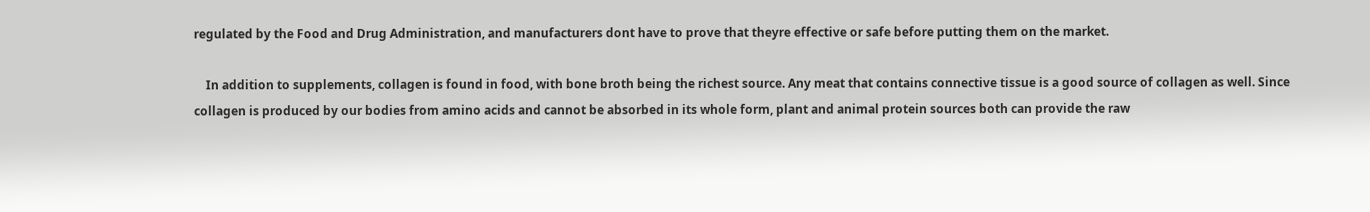regulated by the Food and Drug Administration, and manufacturers dont have to prove that theyre effective or safe before putting them on the market.

    In addition to supplements, collagen is found in food, with bone broth being the richest source. Any meat that contains connective tissue is a good source of collagen as well. Since collagen is produced by our bodies from amino acids and cannot be absorbed in its whole form, plant and animal protein sources both can provide the raw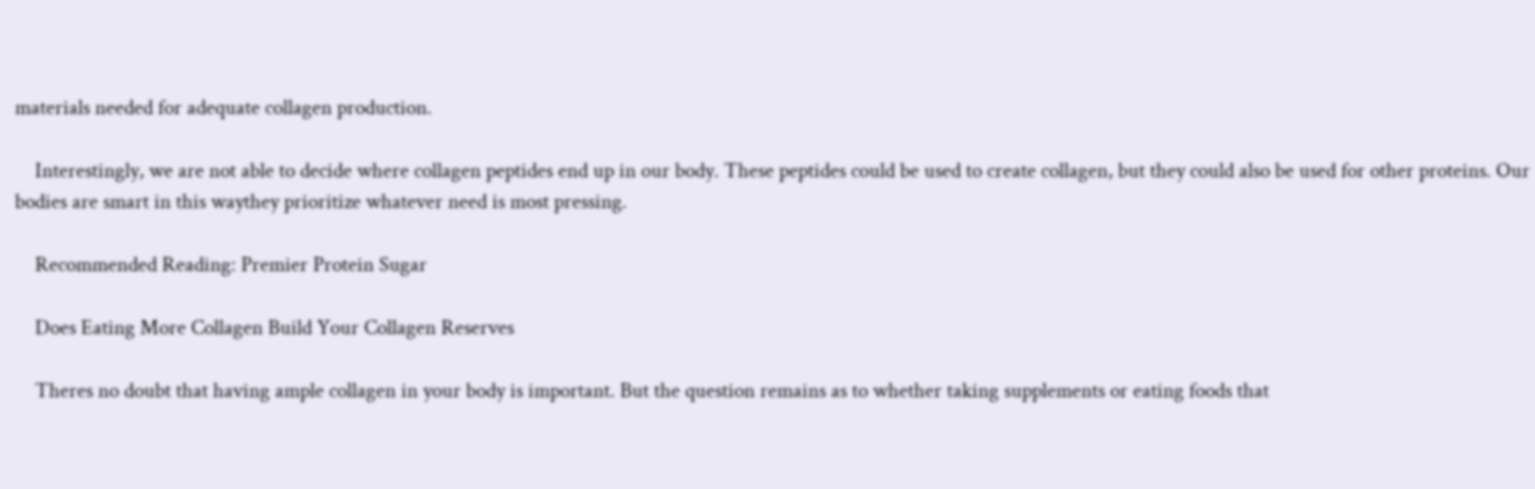materials needed for adequate collagen production.

    Interestingly, we are not able to decide where collagen peptides end up in our body. These peptides could be used to create collagen, but they could also be used for other proteins. Our bodies are smart in this waythey prioritize whatever need is most pressing.

    Recommended Reading: Premier Protein Sugar

    Does Eating More Collagen Build Your Collagen Reserves

    Theres no doubt that having ample collagen in your body is important. But the question remains as to whether taking supplements or eating foods that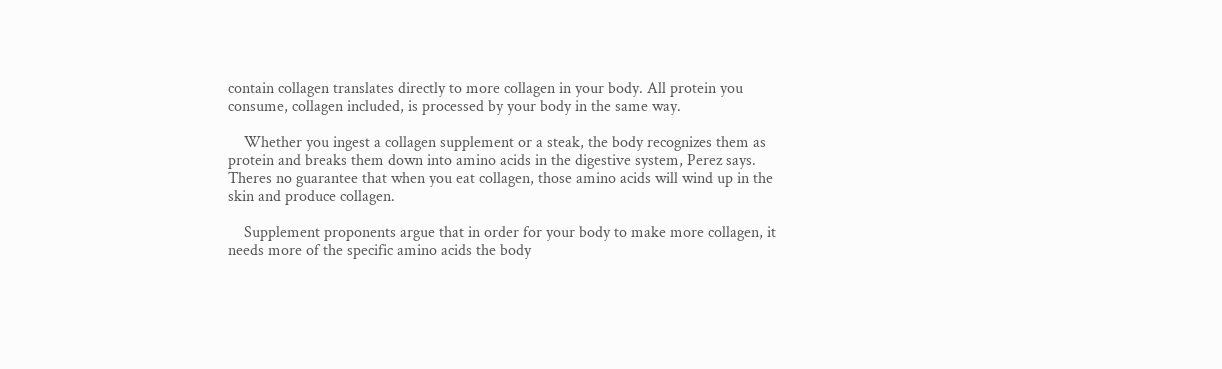contain collagen translates directly to more collagen in your body. All protein you consume, collagen included, is processed by your body in the same way.

    Whether you ingest a collagen supplement or a steak, the body recognizes them as protein and breaks them down into amino acids in the digestive system, Perez says. Theres no guarantee that when you eat collagen, those amino acids will wind up in the skin and produce collagen.

    Supplement proponents argue that in order for your body to make more collagen, it needs more of the specific amino acids the body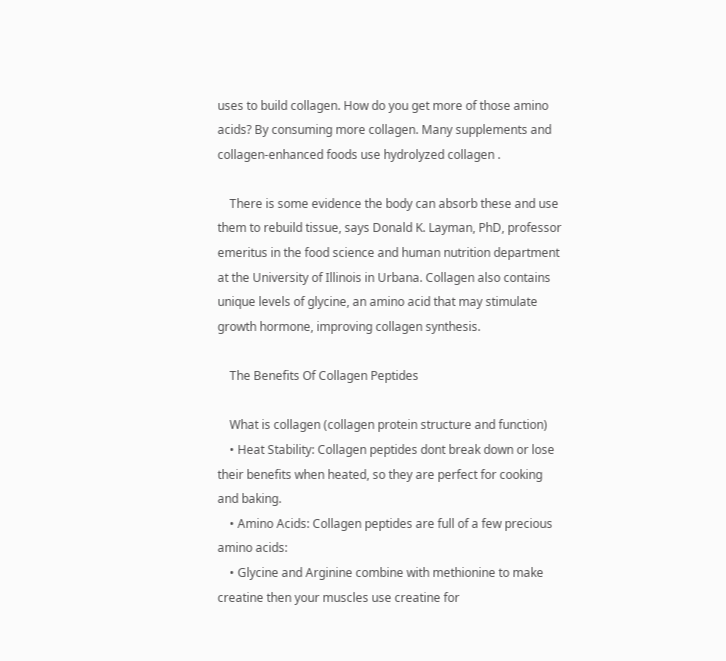uses to build collagen. How do you get more of those amino acids? By consuming more collagen. Many supplements and collagen-enhanced foods use hydrolyzed collagen .

    There is some evidence the body can absorb these and use them to rebuild tissue, says Donald K. Layman, PhD, professor emeritus in the food science and human nutrition department at the University of Illinois in Urbana. Collagen also contains unique levels of glycine, an amino acid that may stimulate growth hormone, improving collagen synthesis.

    The Benefits Of Collagen Peptides

    What is collagen (collagen protein structure and function)
    • Heat Stability: Collagen peptides dont break down or lose their benefits when heated, so they are perfect for cooking and baking.
    • Amino Acids: Collagen peptides are full of a few precious amino acids:
    • Glycine and Arginine combine with methionine to make creatine then your muscles use creatine for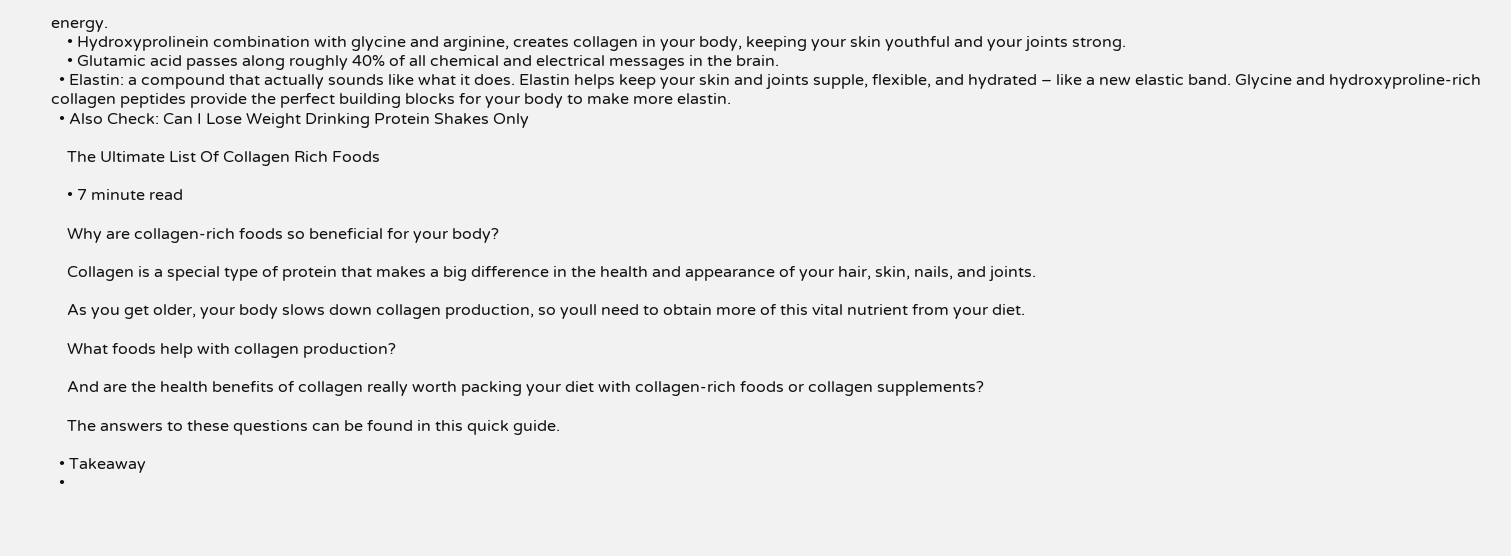energy.
    • Hydroxyprolinein combination with glycine and arginine, creates collagen in your body, keeping your skin youthful and your joints strong.
    • Glutamic acid passes along roughly 40% of all chemical and electrical messages in the brain.
  • Elastin: a compound that actually sounds like what it does. Elastin helps keep your skin and joints supple, flexible, and hydrated – like a new elastic band. Glycine and hydroxyproline-rich collagen peptides provide the perfect building blocks for your body to make more elastin.
  • Also Check: Can I Lose Weight Drinking Protein Shakes Only

    The Ultimate List Of Collagen Rich Foods

    • 7 minute read

    Why are collagen-rich foods so beneficial for your body?

    Collagen is a special type of protein that makes a big difference in the health and appearance of your hair, skin, nails, and joints.

    As you get older, your body slows down collagen production, so youll need to obtain more of this vital nutrient from your diet.

    What foods help with collagen production?

    And are the health benefits of collagen really worth packing your diet with collagen-rich foods or collagen supplements?

    The answers to these questions can be found in this quick guide.

  • Takeaway
  •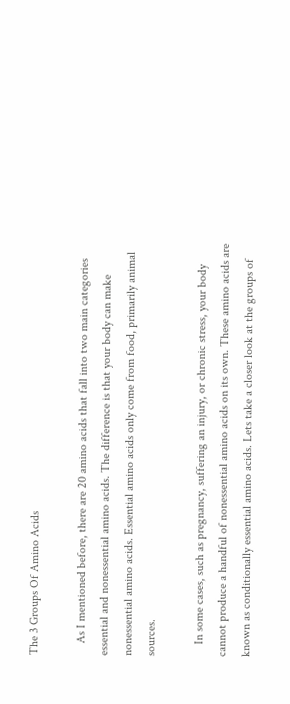The 3 Groups Of Amino Acids

    As I mentioned before, there are 20 amino acids that fall into two main categories essential and nonessential amino acids. The difference is that your body can make nonessential amino acids. Essential amino acids only come from food, primarily animal sources.

    In some cases, such as pregnancy, suffering an injury, or chronic stress, your body cannot produce a handful of nonessential amino acids on its own. These amino acids are known as conditionally essential amino acids. Lets take a closer look at the groups of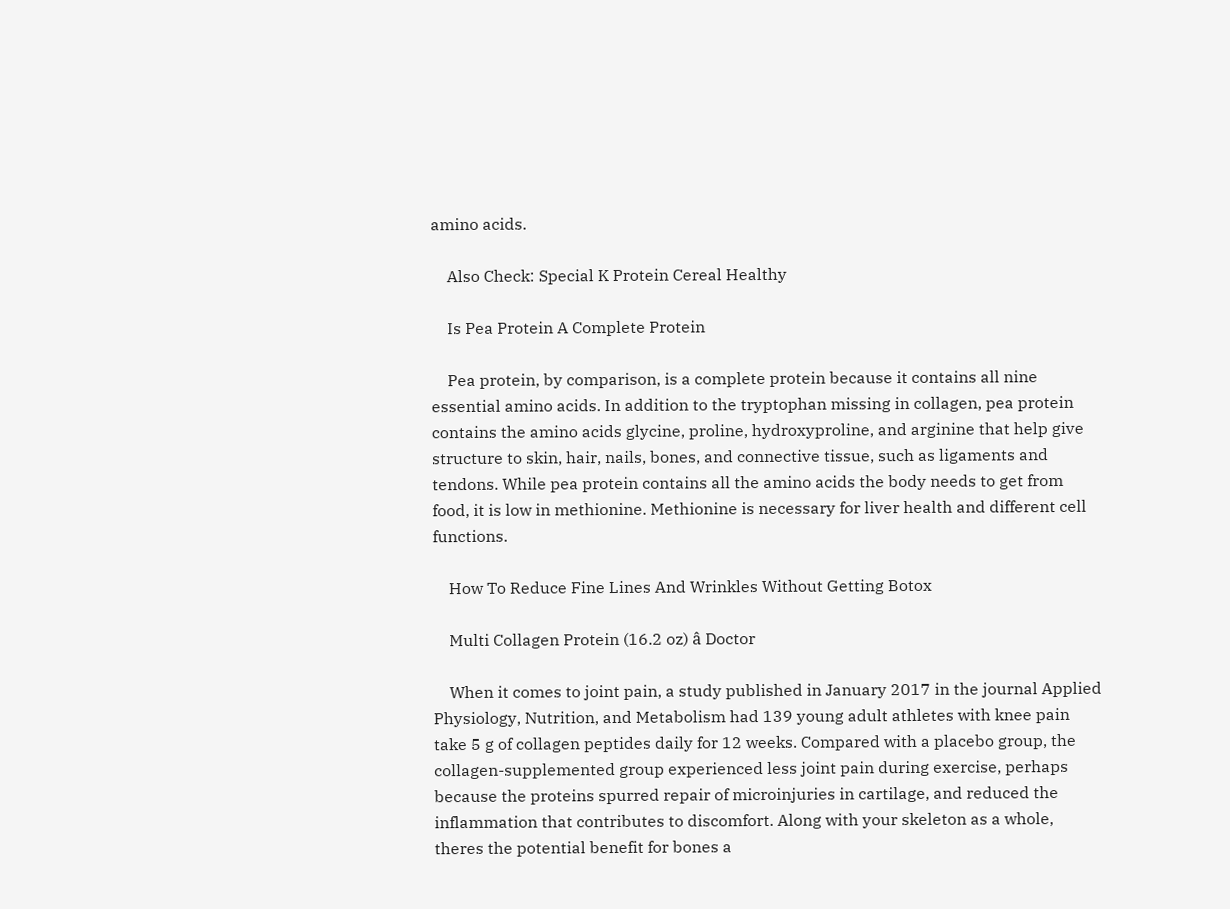amino acids.

    Also Check: Special K Protein Cereal Healthy

    Is Pea Protein A Complete Protein

    Pea protein, by comparison, is a complete protein because it contains all nine essential amino acids. In addition to the tryptophan missing in collagen, pea protein contains the amino acids glycine, proline, hydroxyproline, and arginine that help give structure to skin, hair, nails, bones, and connective tissue, such as ligaments and tendons. While pea protein contains all the amino acids the body needs to get from food, it is low in methionine. Methionine is necessary for liver health and different cell functions.

    How To Reduce Fine Lines And Wrinkles Without Getting Botox

    Multi Collagen Protein (16.2 oz) â Doctor

    When it comes to joint pain, a study published in January 2017 in the journal Applied Physiology, Nutrition, and Metabolism had 139 young adult athletes with knee pain take 5 g of collagen peptides daily for 12 weeks. Compared with a placebo group, the collagen-supplemented group experienced less joint pain during exercise, perhaps because the proteins spurred repair of microinjuries in cartilage, and reduced the inflammation that contributes to discomfort. Along with your skeleton as a whole, theres the potential benefit for bones a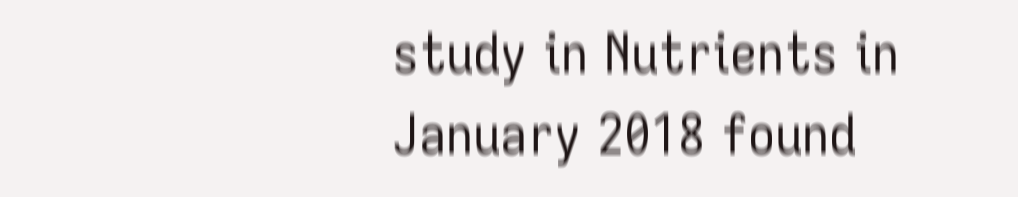study in Nutrients in January 2018 found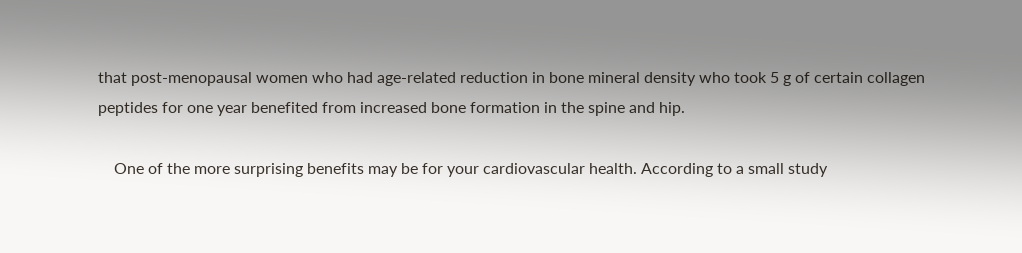that post-menopausal women who had age-related reduction in bone mineral density who took 5 g of certain collagen peptides for one year benefited from increased bone formation in the spine and hip.

    One of the more surprising benefits may be for your cardiovascular health. According to a small study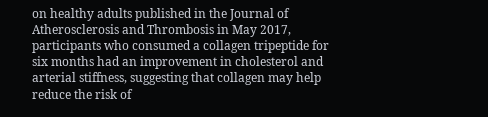on healthy adults published in the Journal of Atherosclerosis and Thrombosis in May 2017, participants who consumed a collagen tripeptide for six months had an improvement in cholesterol and arterial stiffness, suggesting that collagen may help reduce the risk of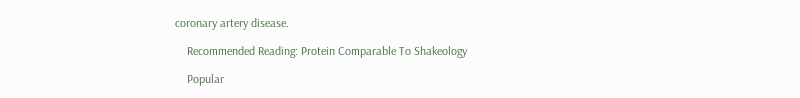coronary artery disease.

    Recommended Reading: Protein Comparable To Shakeology

    Popular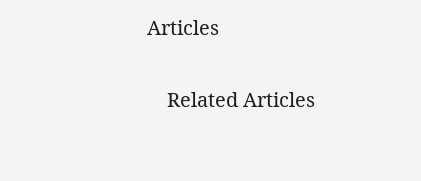Articles

    Related Articles